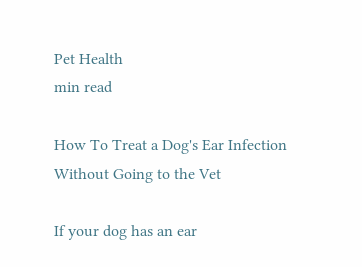Pet Health
min read

How To Treat a Dog's Ear Infection Without Going to the Vet

If your dog has an ear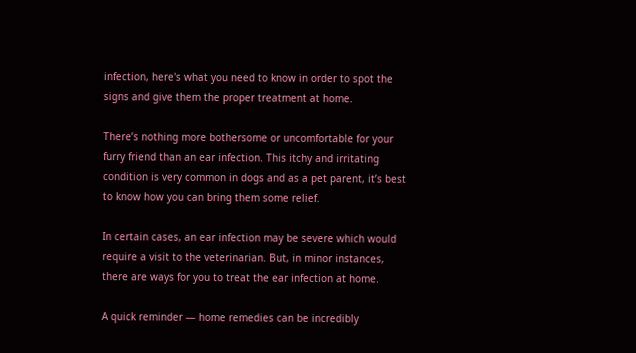infection, here's what you need to know in order to spot the signs and give them the proper treatment at home.

There’s nothing more bothersome or uncomfortable for your furry friend than an ear infection. This itchy and irritating condition is very common in dogs and as a pet parent, it’s best to know how you can bring them some relief.

In certain cases, an ear infection may be severe which would require a visit to the veterinarian. But, in minor instances, there are ways for you to treat the ear infection at home.

A quick reminder — home remedies can be incredibly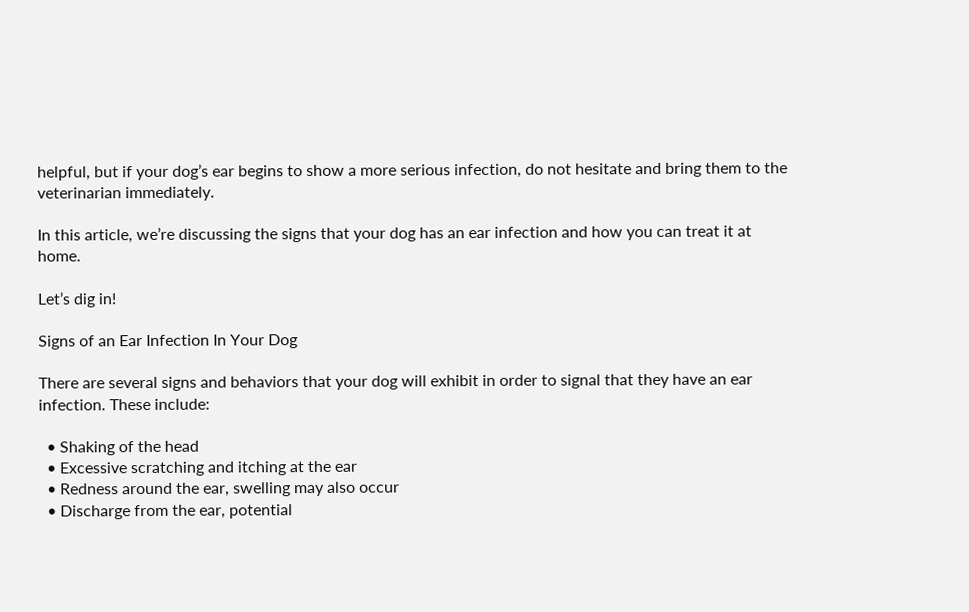helpful, but if your dog’s ear begins to show a more serious infection, do not hesitate and bring them to the veterinarian immediately.

In this article, we’re discussing the signs that your dog has an ear infection and how you can treat it at home.

Let’s dig in!

Signs of an Ear Infection In Your Dog

There are several signs and behaviors that your dog will exhibit in order to signal that they have an ear infection. These include:

  • Shaking of the head
  • Excessive scratching and itching at the ear
  • Redness around the ear, swelling may also occur
  • Discharge from the ear, potential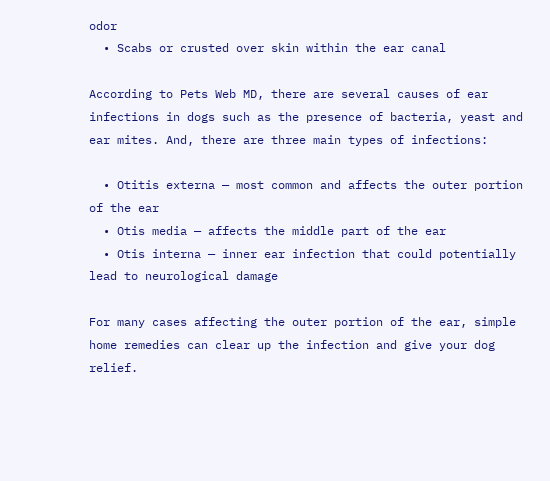odor
  • Scabs or crusted over skin within the ear canal

According to Pets Web MD, there are several causes of ear infections in dogs such as the presence of bacteria, yeast and ear mites. And, there are three main types of infections:

  • Otitis externa — most common and affects the outer portion of the ear
  • Otis media — affects the middle part of the ear
  • Otis interna — inner ear infection that could potentially lead to neurological damage

For many cases affecting the outer portion of the ear, simple home remedies can clear up the infection and give your dog relief.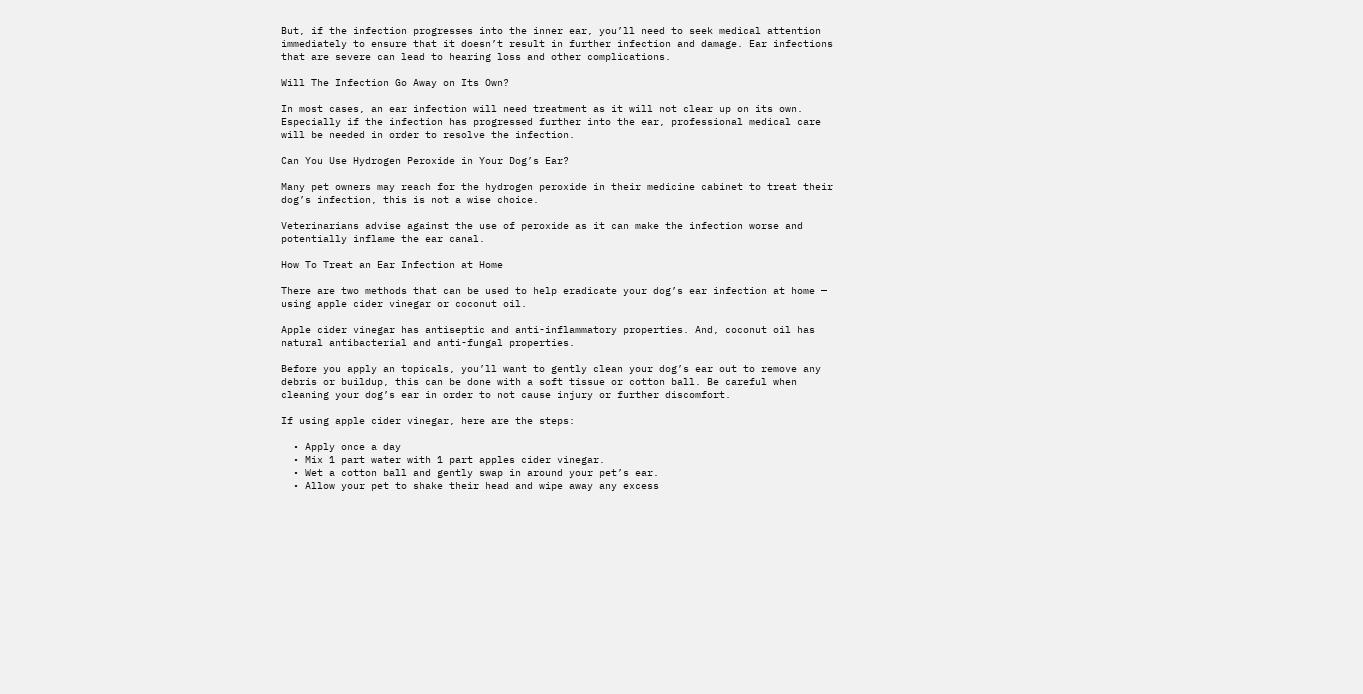But, if the infection progresses into the inner ear, you’ll need to seek medical attention immediately to ensure that it doesn’t result in further infection and damage. Ear infections that are severe can lead to hearing loss and other complications.

Will The Infection Go Away on Its Own?

In most cases, an ear infection will need treatment as it will not clear up on its own. Especially if the infection has progressed further into the ear, professional medical care will be needed in order to resolve the infection.

Can You Use Hydrogen Peroxide in Your Dog’s Ear?

Many pet owners may reach for the hydrogen peroxide in their medicine cabinet to treat their dog’s infection, this is not a wise choice.

Veterinarians advise against the use of peroxide as it can make the infection worse and potentially inflame the ear canal.

How To Treat an Ear Infection at Home

There are two methods that can be used to help eradicate your dog’s ear infection at home — using apple cider vinegar or coconut oil.

Apple cider vinegar has antiseptic and anti-inflammatory properties. And, coconut oil has natural antibacterial and anti-fungal properties.

Before you apply an topicals, you’ll want to gently clean your dog’s ear out to remove any debris or buildup, this can be done with a soft tissue or cotton ball. Be careful when cleaning your dog’s ear in order to not cause injury or further discomfort.

If using apple cider vinegar, here are the steps:

  • Apply once a day
  • Mix 1 part water with 1 part apples cider vinegar.
  • Wet a cotton ball and gently swap in around your pet’s ear.
  • Allow your pet to shake their head and wipe away any excess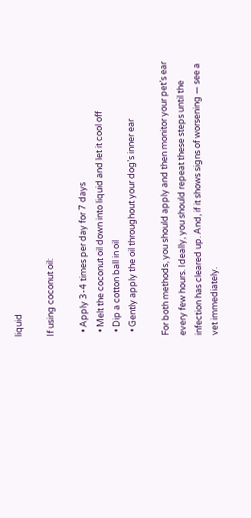liquid

If using coconut oil:

  • Apply 3-4 times per day for 7 days
  • Melt the coconut oil down into liquid and let it cool off
  • Dip a cotton ball in oil
  • Gently apply the oil throughout your dog’s inner ear

For both methods, you should apply and then monitor your pet’s ear every few hours. Ideally, you should repeat these steps until the infection has cleared up. And, if it shows signs of worsening — see a vet immediately.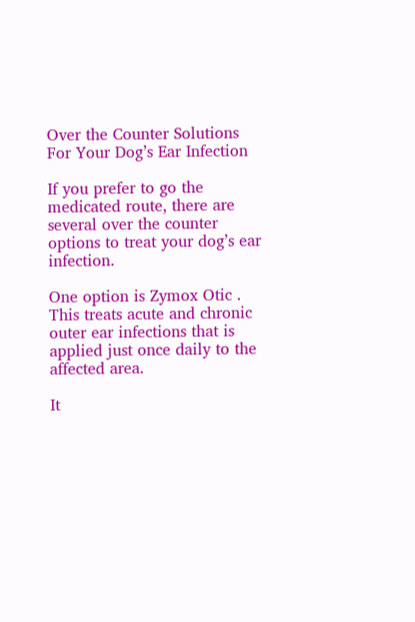Over the Counter Solutions For Your Dog’s Ear Infection

If you prefer to go the medicated route, there are several over the counter options to treat your dog’s ear infection.

One option is Zymox Otic . This treats acute and chronic outer ear infections that is applied just once daily to the affected area.

It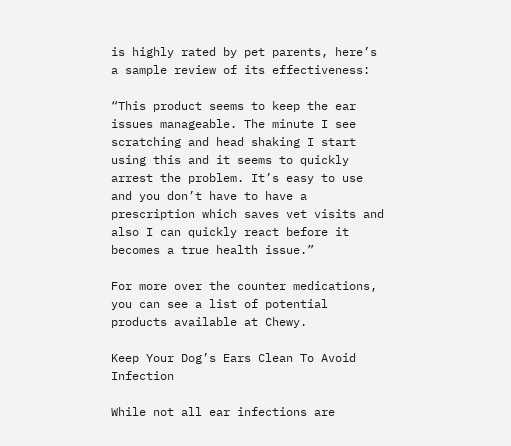is highly rated by pet parents, here’s a sample review of its effectiveness:

“This product seems to keep the ear issues manageable. The minute I see scratching and head shaking I start using this and it seems to quickly arrest the problem. It’s easy to use and you don’t have to have a prescription which saves vet visits and also I can quickly react before it becomes a true health issue.”

For more over the counter medications, you can see a list of potential products available at Chewy.

Keep Your Dog’s Ears Clean To Avoid Infection

While not all ear infections are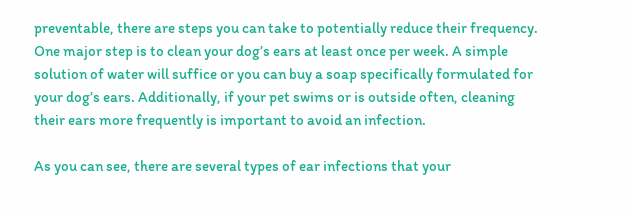preventable, there are steps you can take to potentially reduce their frequency. One major step is to clean your dog’s ears at least once per week. A simple solution of water will suffice or you can buy a soap specifically formulated for your dog’s ears. Additionally, if your pet swims or is outside often, cleaning their ears more frequently is important to avoid an infection.

As you can see, there are several types of ear infections that your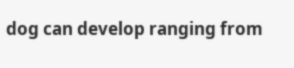dog can develop ranging from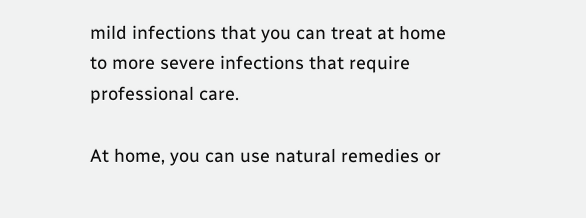mild infections that you can treat at home to more severe infections that require professional care.

At home, you can use natural remedies or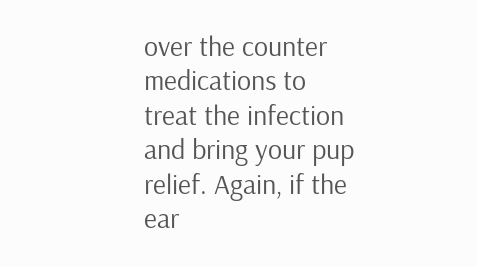over the counter medications to treat the infection and bring your pup relief. Again, if the ear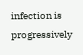infection is progressively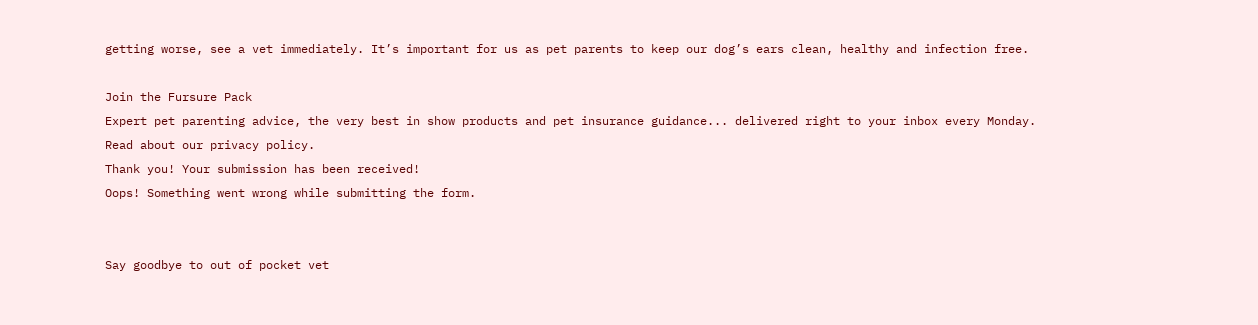getting worse, see a vet immediately. It’s important for us as pet parents to keep our dog’s ears clean, healthy and infection free.

Join the Fursure Pack
Expert pet parenting advice, the very best in show products and pet insurance guidance... delivered right to your inbox every Monday.
Read about our privacy policy.
Thank you! Your submission has been received!
Oops! Something went wrong while submitting the form.


Say goodbye to out of pocket vet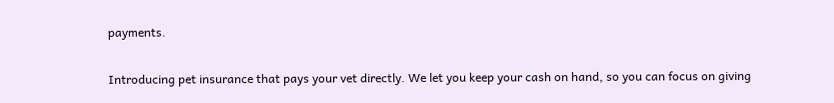payments.

Introducing pet insurance that pays your vet directly. We let you keep your cash on hand, so you can focus on giving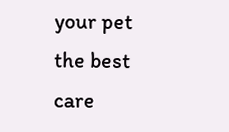your pet the best care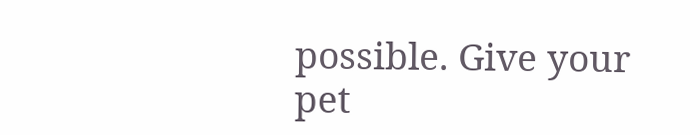possible. Give your pet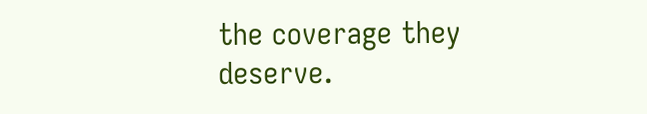the coverage they deserve.